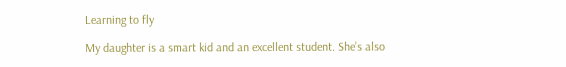Learning to fly

My daughter is a smart kid and an excellent student. She’s also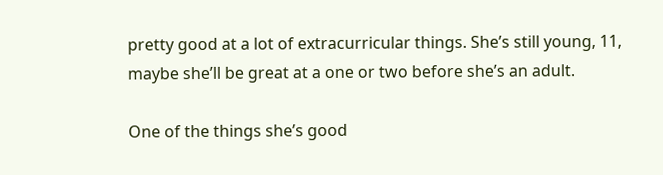pretty good at a lot of extracurricular things. She’s still young, 11, maybe she’ll be great at a one or two before she’s an adult.

One of the things she’s good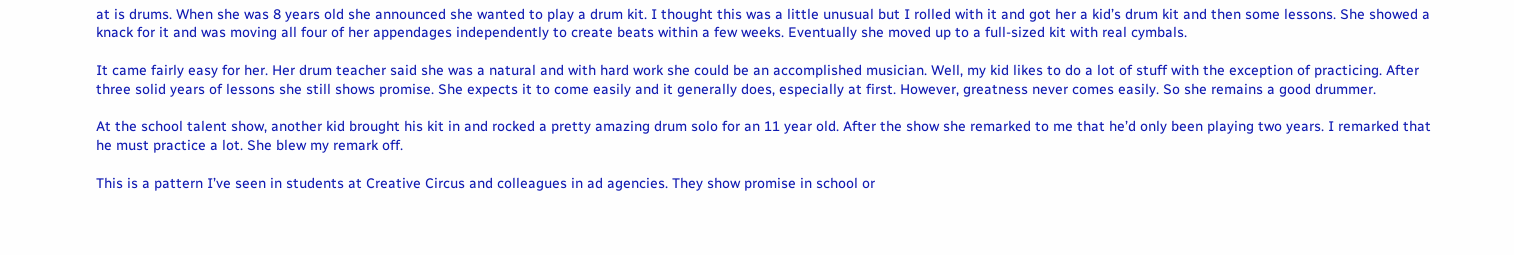at is drums. When she was 8 years old she announced she wanted to play a drum kit. I thought this was a little unusual but I rolled with it and got her a kid’s drum kit and then some lessons. She showed a knack for it and was moving all four of her appendages independently to create beats within a few weeks. Eventually she moved up to a full-sized kit with real cymbals.

It came fairly easy for her. Her drum teacher said she was a natural and with hard work she could be an accomplished musician. Well, my kid likes to do a lot of stuff with the exception of practicing. After three solid years of lessons she still shows promise. She expects it to come easily and it generally does, especially at first. However, greatness never comes easily. So she remains a good drummer.

At the school talent show, another kid brought his kit in and rocked a pretty amazing drum solo for an 11 year old. After the show she remarked to me that he’d only been playing two years. I remarked that he must practice a lot. She blew my remark off.

This is a pattern I’ve seen in students at Creative Circus and colleagues in ad agencies. They show promise in school or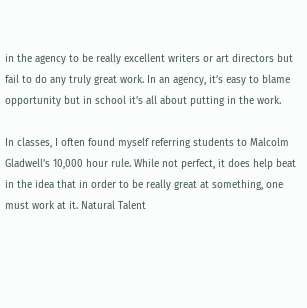in the agency to be really excellent writers or art directors but fail to do any truly great work. In an agency, it’s easy to blame opportunity but in school it’s all about putting in the work.

In classes, I often found myself referring students to Malcolm Gladwell’s 10,000 hour rule. While not perfect, it does help beat in the idea that in order to be really great at something, one must work at it. Natural Talent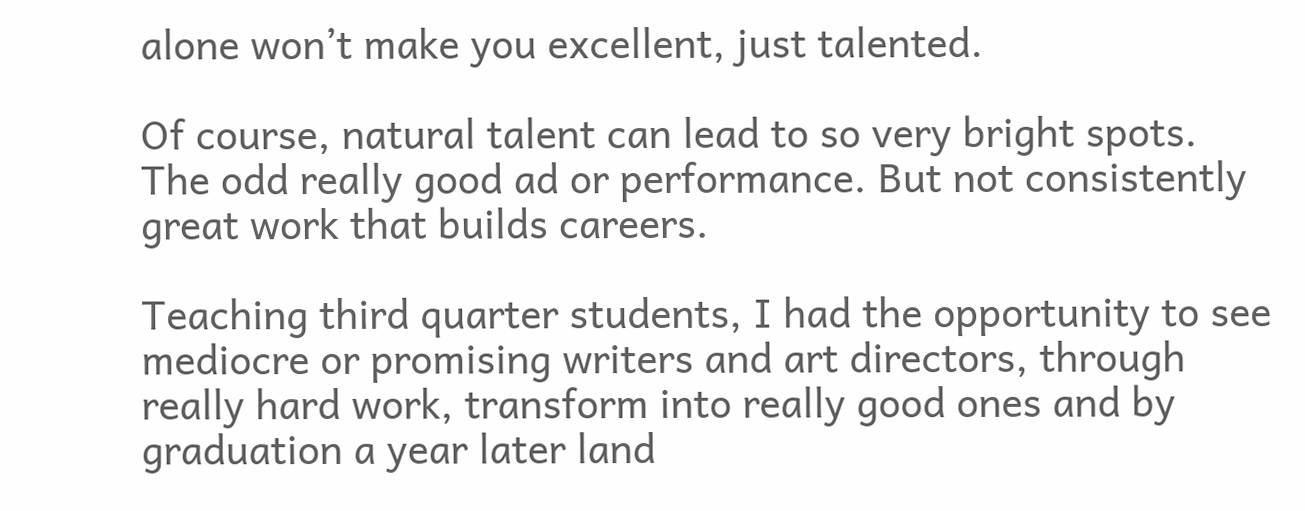alone won’t make you excellent, just talented.

Of course, natural talent can lead to so very bright spots. The odd really good ad or performance. But not consistently great work that builds careers.

Teaching third quarter students, I had the opportunity to see mediocre or promising writers and art directors, through really hard work, transform into really good ones and by graduation a year later land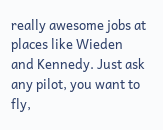really awesome jobs at places like Wieden and Kennedy. Just ask any pilot, you want to fly,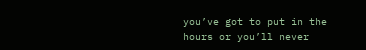you’ve got to put in the hours or you’ll never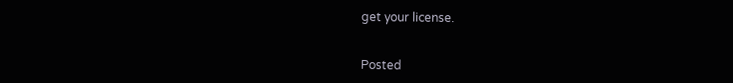get your license.


Posted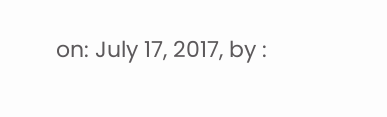on: July 17, 2017, by :